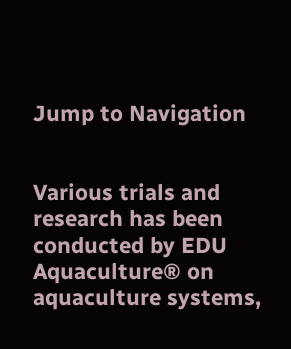Jump to Navigation


Various trials and research has been conducted by EDU Aquaculture® on aquaculture systems,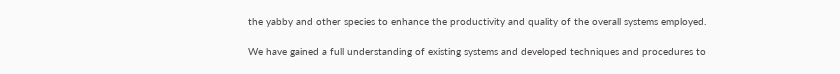the yabby and other species to enhance the productivity and quality of the overall systems employed.

We have gained a full understanding of existing systems and developed techniques and procedures to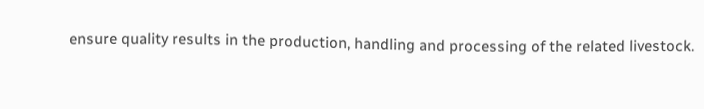ensure quality results in the production, handling and processing of the related livestock.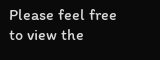Please feel free to view the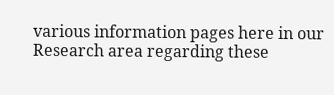various information pages here in our Research area regarding these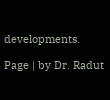developments.

Page | by Dr. Radut